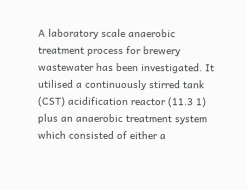A laboratory scale anaerobic treatment process for brewery wastewater has been investigated. It utilised a continuously stirred tank (CST) acidification reactor (11.3 1) plus an anaerobic treatment system which consisted of either a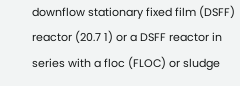downflow stationary fixed film (DSFF) reactor (20.7 1) or a DSFF reactor in series with a floc (FLOC) or sludge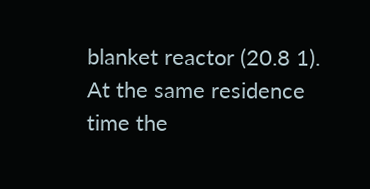blanket reactor (20.8 1). At the same residence time the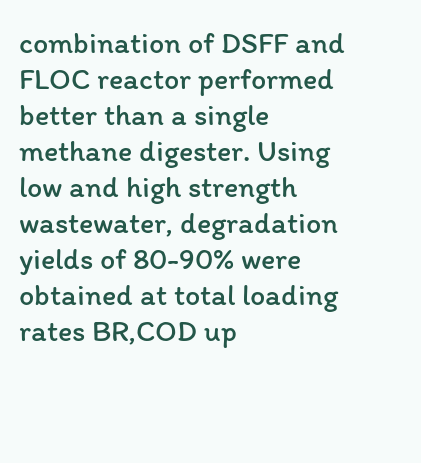combination of DSFF and FLOC reactor performed better than a single methane digester. Using low and high strength wastewater, degradation yields of 80-90% were obtained at total loading rates BR,COD up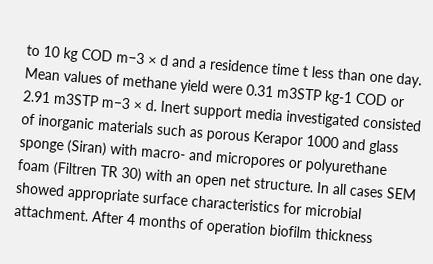to 10 kg COD m−3 × d and a residence time t less than one day. Mean values of methane yield were 0.31 m3STP kg-1 COD or 2.91 m3STP m−3 × d. Inert support media investigated consisted of inorganic materials such as porous Kerapor 1000 and glass sponge (Siran) with macro- and micropores or polyurethane foam (Filtren TR 30) with an open net structure. In all cases SEM showed appropriate surface characteristics for microbial attachment. After 4 months of operation biofilm thickness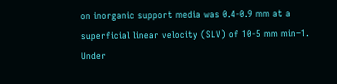on inorganic support media was 0.4-0.9 mm at a superficial linear velocity (SLV) of 10-5 mm min−1. Under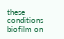these conditions biofilm on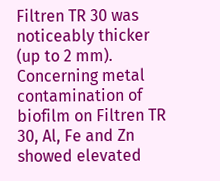Filtren TR 30 was noticeably thicker (up to 2 mm). Concerning metal contamination of biofilm on Filtren TR 30, Al, Fe and Zn showed elevated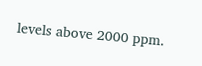levels above 2000 ppm.